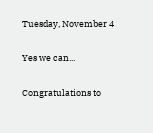Tuesday, November 4

Yes we can...

Congratulations to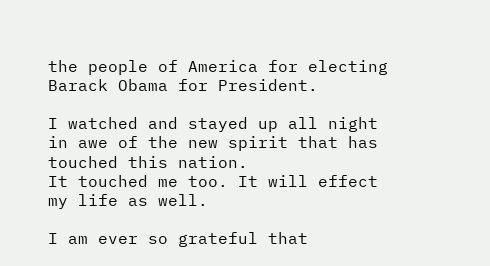the people of America for electing Barack Obama for President.

I watched and stayed up all night in awe of the new spirit that has touched this nation.
It touched me too. It will effect my life as well.

I am ever so grateful that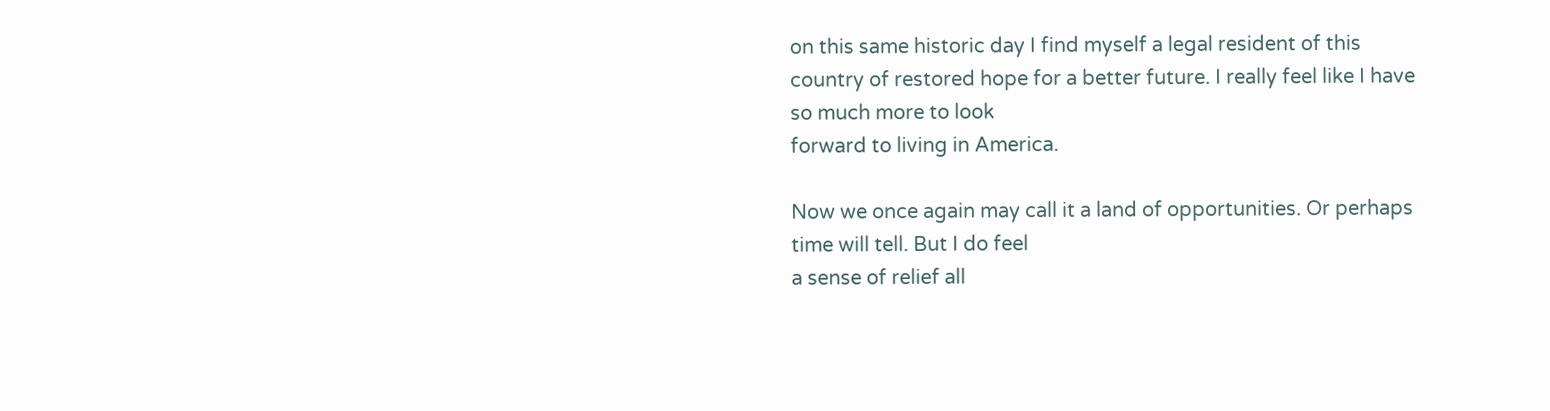on this same historic day I find myself a legal resident of this
country of restored hope for a better future. I really feel like I have so much more to look
forward to living in America.

Now we once again may call it a land of opportunities. Or perhaps time will tell. But I do feel
a sense of relief all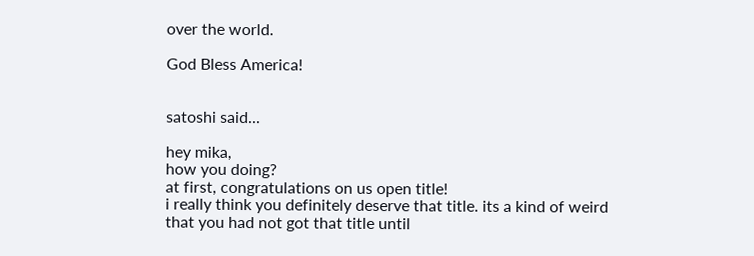over the world.

God Bless America!


satoshi said...

hey mika,
how you doing?
at first, congratulations on us open title!
i really think you definitely deserve that title. its a kind of weird that you had not got that title until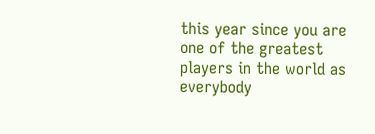this year since you are one of the greatest players in the world as everybody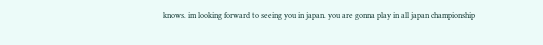knows. im looking forward to seeing you in japan. you are gonna play in all japan championship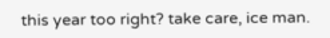this year too right? take care, ice man.